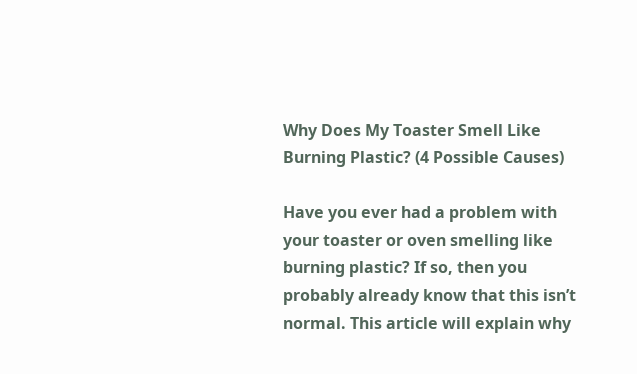Why Does My Toaster Smell Like Burning Plastic? (4 Possible Causes)

Have you ever had a problem with your toaster or oven smelling like burning plastic? If so, then you probably already know that this isn’t normal. This article will explain why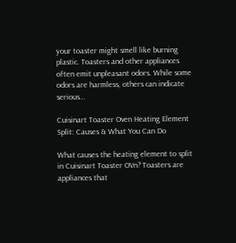your toaster might smell like burning plastic. Toasters and other appliances often emit unpleasant odors. While some odors are harmless, others can indicate serious…

Cuisinart Toaster Oven Heating Element Split: Causes & What You Can Do

What causes the heating element to split in Cuisinart Toaster OVn? Toasters are appliances that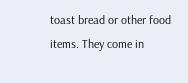toast bread or other food items. They come in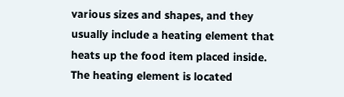various sizes and shapes, and they usually include a heating element that heats up the food item placed inside. The heating element is located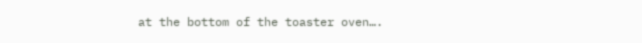at the bottom of the toaster oven….